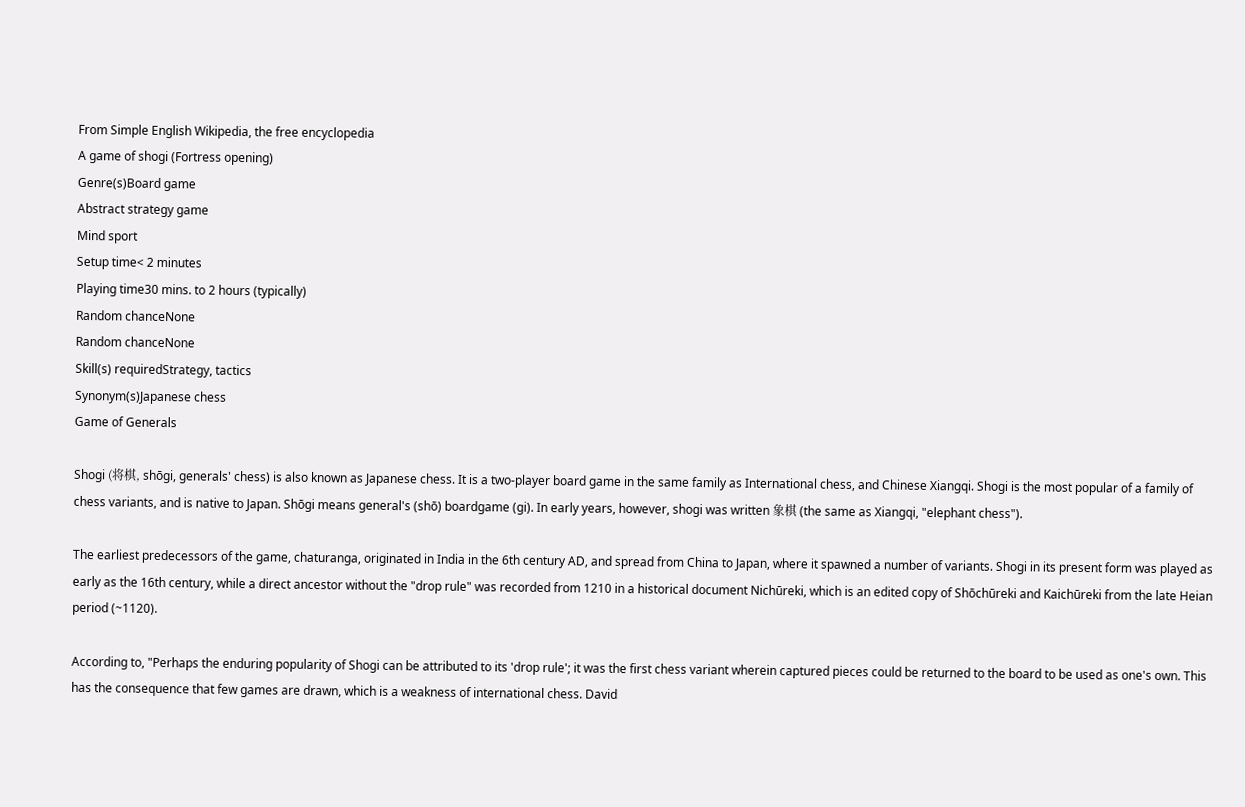From Simple English Wikipedia, the free encyclopedia
A game of shogi (Fortress opening)
Genre(s)Board game
Abstract strategy game
Mind sport
Setup time< 2 minutes
Playing time30 mins. to 2 hours (typically)
Random chanceNone
Random chanceNone
Skill(s) requiredStrategy, tactics
Synonym(s)Japanese chess
Game of Generals

Shogi (将棋, shōgi, generals' chess) is also known as Japanese chess. It is a two-player board game in the same family as International chess, and Chinese Xiangqi. Shogi is the most popular of a family of chess variants, and is native to Japan. Shōgi means general's (shō) boardgame (gi). In early years, however, shogi was written 象棋 (the same as Xiangqi, "elephant chess").

The earliest predecessors of the game, chaturanga, originated in India in the 6th century AD, and spread from China to Japan, where it spawned a number of variants. Shogi in its present form was played as early as the 16th century, while a direct ancestor without the "drop rule" was recorded from 1210 in a historical document Nichūreki, which is an edited copy of Shōchūreki and Kaichūreki from the late Heian period (~1120).

According to, "Perhaps the enduring popularity of Shogi can be attributed to its 'drop rule'; it was the first chess variant wherein captured pieces could be returned to the board to be used as one's own. This has the consequence that few games are drawn, which is a weakness of international chess. David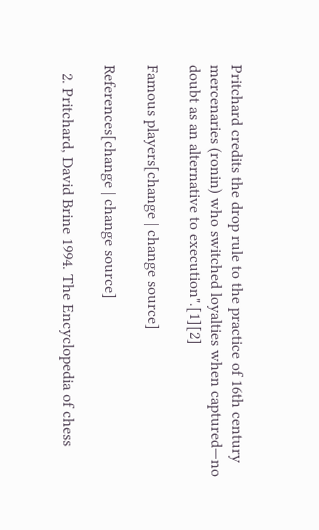Pritchard credits the drop rule to the practice of 16th century mercenaries (ronin) who switched loyalties when captured—no doubt as an alternative to execution".[1][2]

Famous players[change | change source]

References[change | change source]

  2. Pritchard, David Brine 1994. The Encyclopedia of chess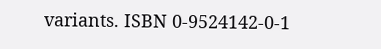variants. ISBN 0-9524142-0-1